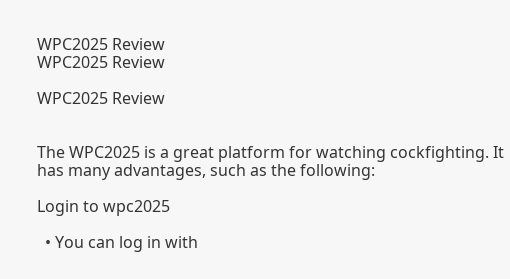WPC2025 Review
WPC2025 Review

WPC2025 Review


The WPC2025 is a great platform for watching cockfighting. It has many advantages, such as the following:

Login to wpc2025

  • You can log in with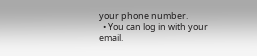your phone number.
  • You can log in with your email.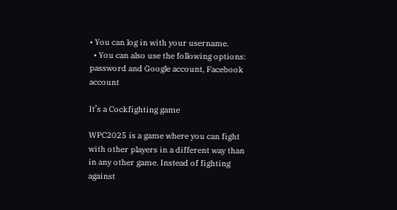• You can log in with your username.
  • You can also use the following options: password and Google account, Facebook account

It’s a Cockfighting game

WPC2025 is a game where you can fight with other players in a different way than in any other game. Instead of fighting against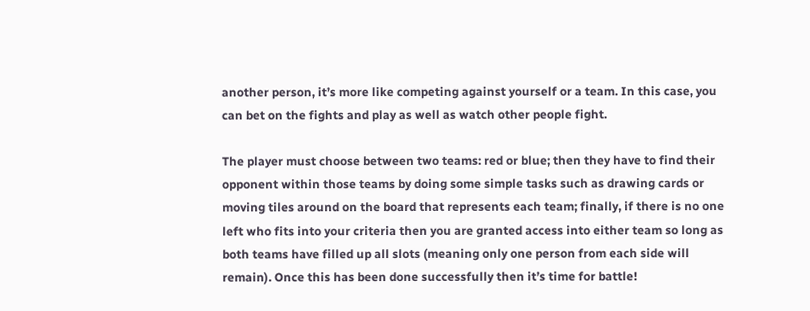another person, it’s more like competing against yourself or a team. In this case, you can bet on the fights and play as well as watch other people fight.

The player must choose between two teams: red or blue; then they have to find their opponent within those teams by doing some simple tasks such as drawing cards or moving tiles around on the board that represents each team; finally, if there is no one left who fits into your criteria then you are granted access into either team so long as both teams have filled up all slots (meaning only one person from each side will remain). Once this has been done successfully then it’s time for battle!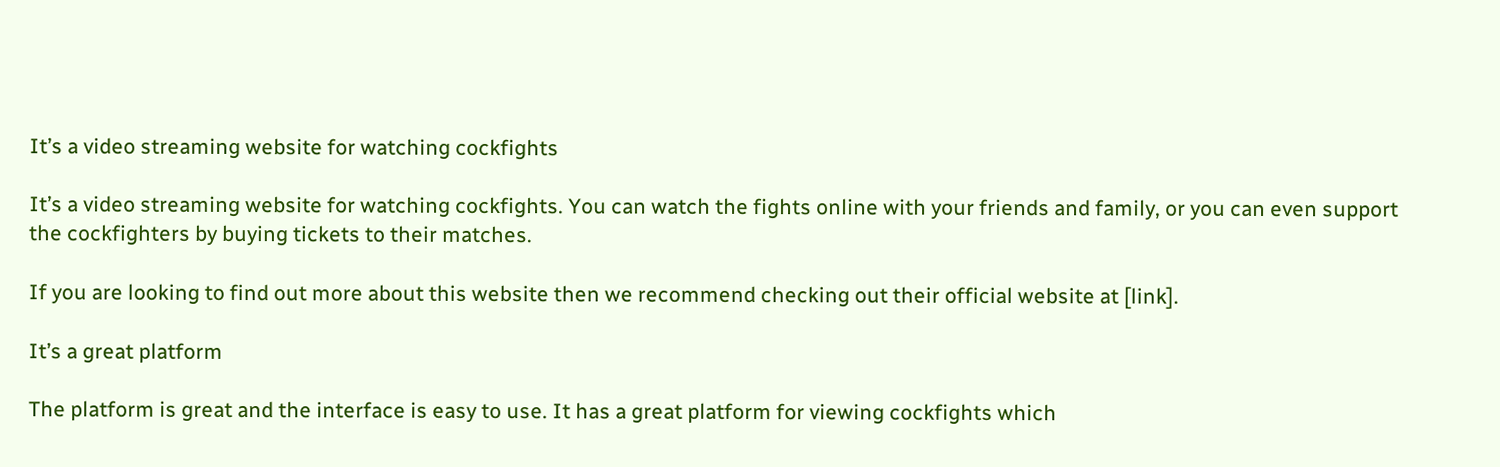It’s a video streaming website for watching cockfights

It’s a video streaming website for watching cockfights. You can watch the fights online with your friends and family, or you can even support the cockfighters by buying tickets to their matches.

If you are looking to find out more about this website then we recommend checking out their official website at [link].

It’s a great platform

The platform is great and the interface is easy to use. It has a great platform for viewing cockfights which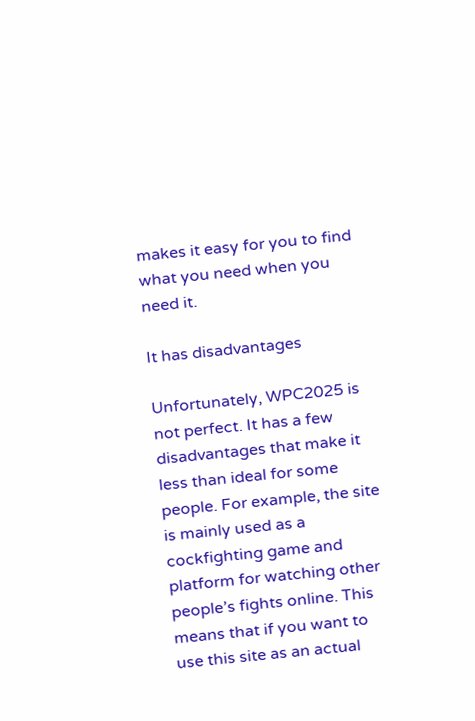makes it easy for you to find what you need when you need it.

It has disadvantages

Unfortunately, WPC2025 is not perfect. It has a few disadvantages that make it less than ideal for some people. For example, the site is mainly used as a cockfighting game and platform for watching other people’s fights online. This means that if you want to use this site as an actual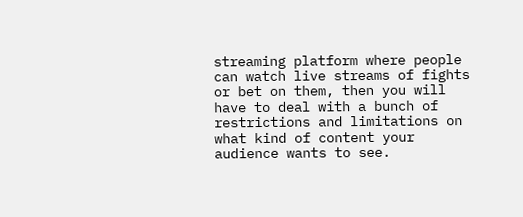streaming platform where people can watch live streams of fights or bet on them, then you will have to deal with a bunch of restrictions and limitations on what kind of content your audience wants to see.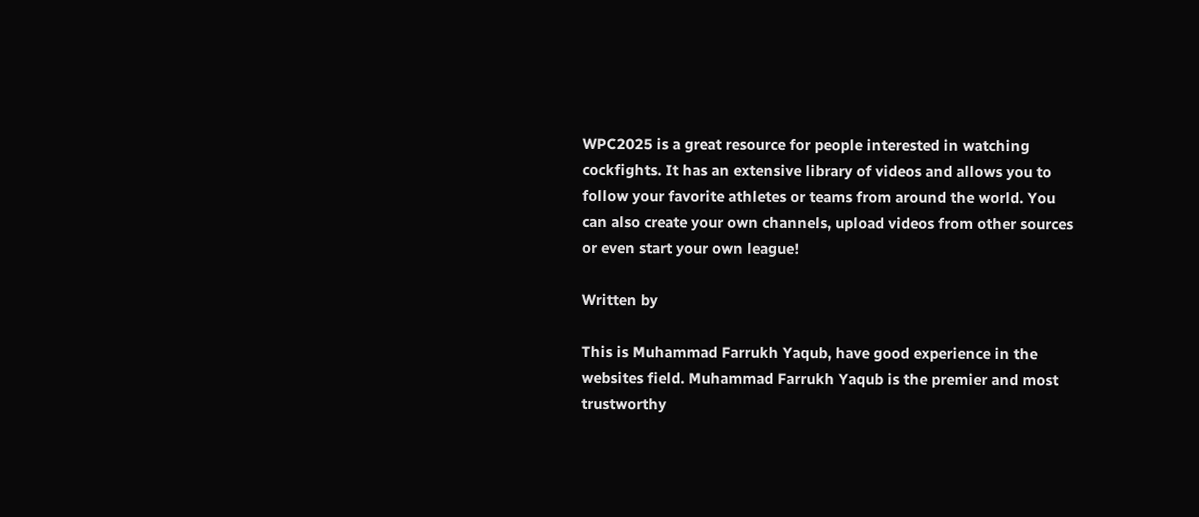WPC2025 is a great resource for people interested in watching cockfights. It has an extensive library of videos and allows you to follow your favorite athletes or teams from around the world. You can also create your own channels, upload videos from other sources or even start your own league!

Written by

This is Muhammad Farrukh Yaqub, have good experience in the websites field. Muhammad Farrukh Yaqub is the premier and most trustworthy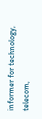informer for technology, telecom,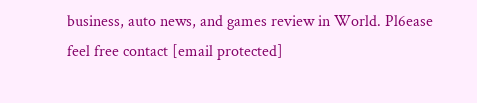business, auto news, and games review in World. Pl6ease feel free contact [email protected]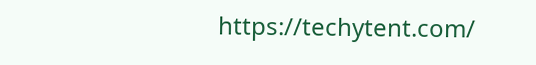https://techytent.com/